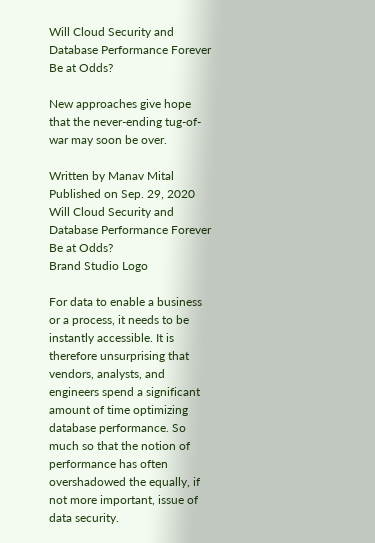Will Cloud Security and Database Performance Forever Be at Odds?

New approaches give hope that the never-ending tug-of-war may soon be over.

Written by Manav Mital
Published on Sep. 29, 2020
Will Cloud Security and Database Performance Forever Be at Odds?
Brand Studio Logo

For data to enable a business or a process, it needs to be instantly accessible. It is therefore unsurprising that vendors, analysts, and engineers spend a significant amount of time optimizing database performance. So much so that the notion of performance has often overshadowed the equally, if not more important, issue of data security.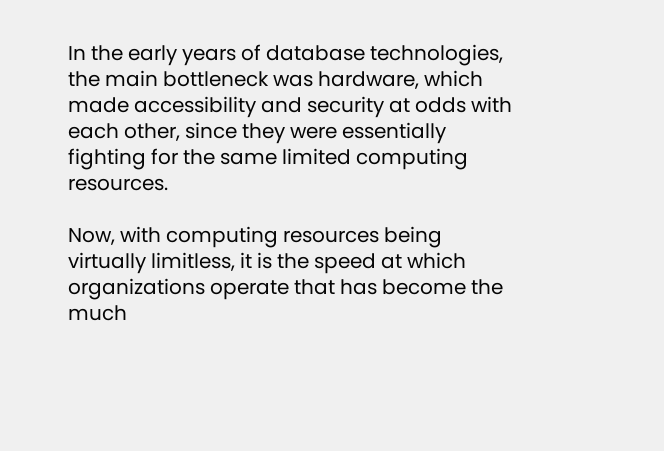In the early years of database technologies, the main bottleneck was hardware, which made accessibility and security at odds with each other, since they were essentially fighting for the same limited computing resources.

Now, with computing resources being virtually limitless, it is the speed at which organizations operate that has become the much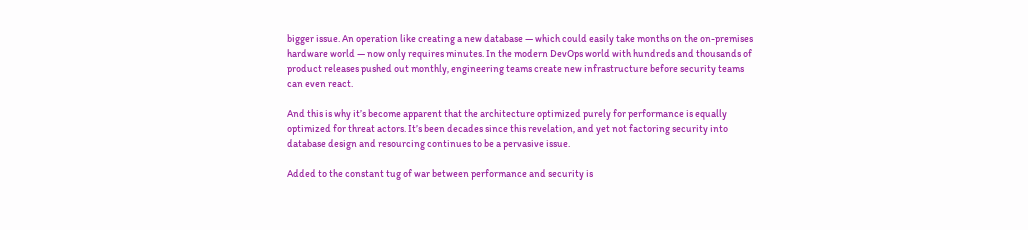bigger issue. An operation like creating a new database — which could easily take months on the on-premises hardware world — now only requires minutes. In the modern DevOps world with hundreds and thousands of product releases pushed out monthly, engineering teams create new infrastructure before security teams can even react.

And this is why it’s become apparent that the architecture optimized purely for performance is equally optimized for threat actors. It’s been decades since this revelation, and yet not factoring security into database design and resourcing continues to be a pervasive issue.

Added to the constant tug of war between performance and security is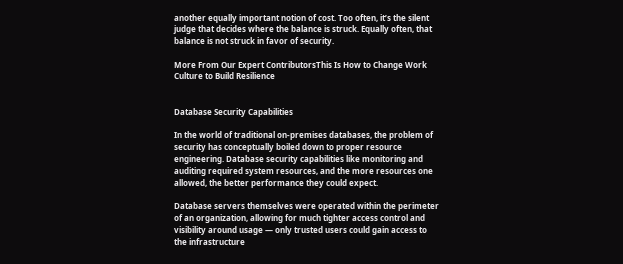another equally important notion of cost. Too often, it’s the silent judge that decides where the balance is struck. Equally often, that balance is not struck in favor of security.

More From Our Expert ContributorsThis Is How to Change Work Culture to Build Resilience


Database Security Capabilities

In the world of traditional on-premises databases, the problem of security has conceptually boiled down to proper resource engineering. Database security capabilities like monitoring and auditing required system resources, and the more resources one allowed, the better performance they could expect.

Database servers themselves were operated within the perimeter of an organization, allowing for much tighter access control and visibility around usage — only trusted users could gain access to the infrastructure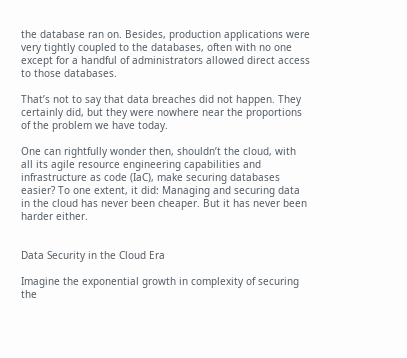the database ran on. Besides, production applications were very tightly coupled to the databases, often with no one except for a handful of administrators allowed direct access to those databases.

That’s not to say that data breaches did not happen. They certainly did, but they were nowhere near the proportions of the problem we have today.

One can rightfully wonder then, shouldn’t the cloud, with all its agile resource engineering capabilities and infrastructure as code (IaC), make securing databases easier? To one extent, it did: Managing and securing data in the cloud has never been cheaper. But it has never been harder either.


Data Security in the Cloud Era

Imagine the exponential growth in complexity of securing the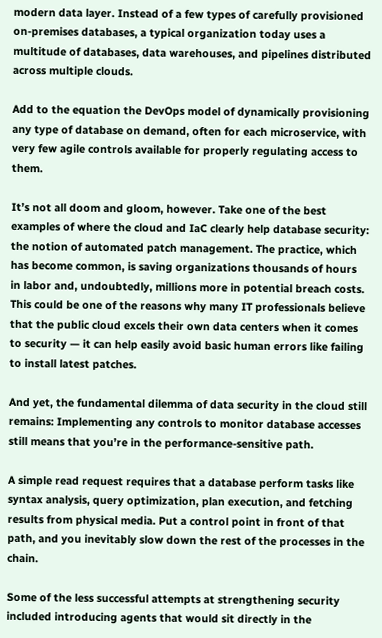modern data layer. Instead of a few types of carefully provisioned on-premises databases, a typical organization today uses a multitude of databases, data warehouses, and pipelines distributed across multiple clouds.

Add to the equation the DevOps model of dynamically provisioning any type of database on demand, often for each microservice, with very few agile controls available for properly regulating access to them.

It’s not all doom and gloom, however. Take one of the best examples of where the cloud and IaC clearly help database security: the notion of automated patch management. The practice, which has become common, is saving organizations thousands of hours in labor and, undoubtedly, millions more in potential breach costs. This could be one of the reasons why many IT professionals believe that the public cloud excels their own data centers when it comes to security — it can help easily avoid basic human errors like failing to install latest patches.

And yet, the fundamental dilemma of data security in the cloud still remains: Implementing any controls to monitor database accesses still means that you’re in the performance-sensitive path.

A simple read request requires that a database perform tasks like syntax analysis, query optimization, plan execution, and fetching results from physical media. Put a control point in front of that path, and you inevitably slow down the rest of the processes in the chain.

Some of the less successful attempts at strengthening security included introducing agents that would sit directly in the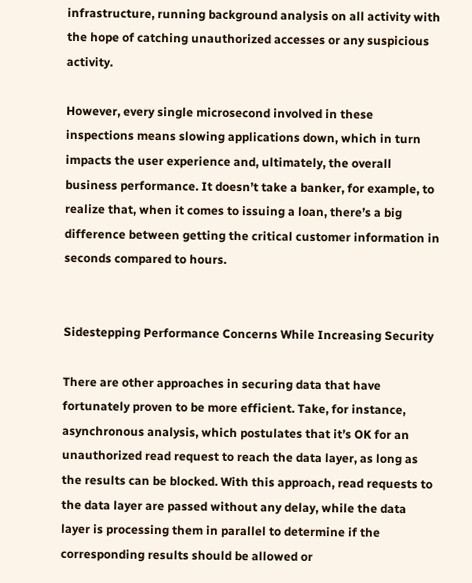infrastructure, running background analysis on all activity with the hope of catching unauthorized accesses or any suspicious activity.

However, every single microsecond involved in these inspections means slowing applications down, which in turn impacts the user experience and, ultimately, the overall business performance. It doesn’t take a banker, for example, to realize that, when it comes to issuing a loan, there’s a big difference between getting the critical customer information in seconds compared to hours.


Sidestepping Performance Concerns While Increasing Security

There are other approaches in securing data that have fortunately proven to be more efficient. Take, for instance, asynchronous analysis, which postulates that it’s OK for an unauthorized read request to reach the data layer, as long as the results can be blocked. With this approach, read requests to the data layer are passed without any delay, while the data layer is processing them in parallel to determine if the corresponding results should be allowed or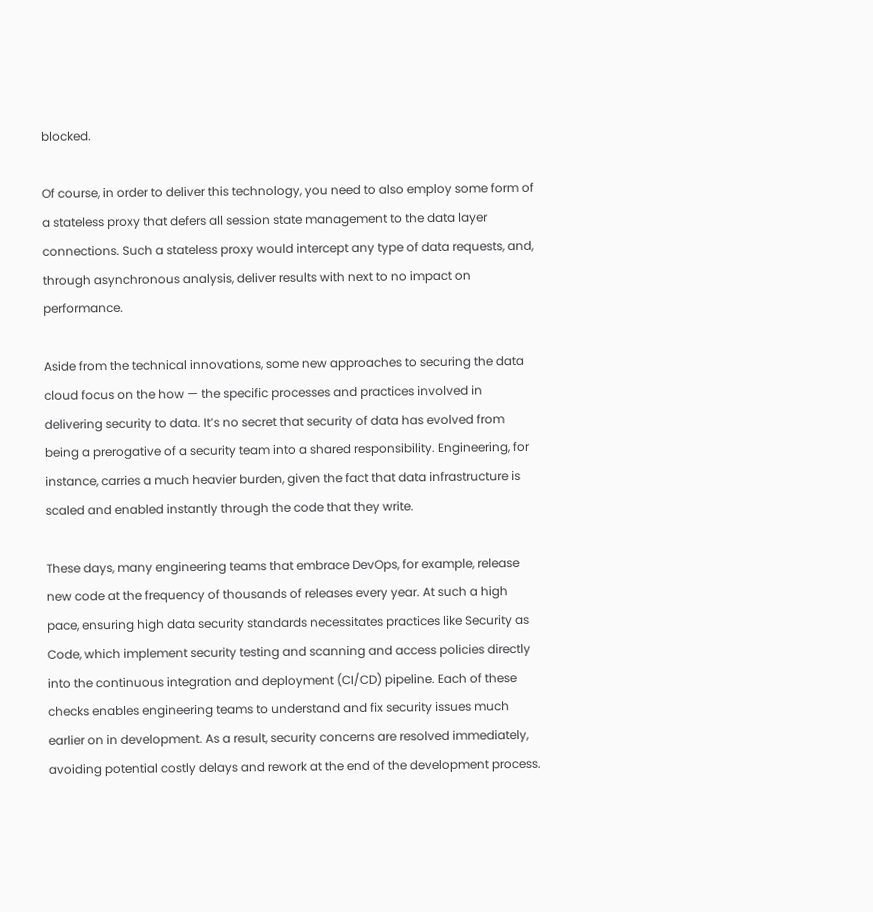blocked.

Of course, in order to deliver this technology, you need to also employ some form of a stateless proxy that defers all session state management to the data layer connections. Such a stateless proxy would intercept any type of data requests, and, through asynchronous analysis, deliver results with next to no impact on performance.

Aside from the technical innovations, some new approaches to securing the data cloud focus on the how — the specific processes and practices involved in delivering security to data. It’s no secret that security of data has evolved from being a prerogative of a security team into a shared responsibility. Engineering, for instance, carries a much heavier burden, given the fact that data infrastructure is scaled and enabled instantly through the code that they write.

These days, many engineering teams that embrace DevOps, for example, release new code at the frequency of thousands of releases every year. At such a high pace, ensuring high data security standards necessitates practices like Security as Code, which implement security testing and scanning and access policies directly into the continuous integration and deployment (CI/CD) pipeline. Each of these checks enables engineering teams to understand and fix security issues much earlier on in development. As a result, security concerns are resolved immediately, avoiding potential costly delays and rework at the end of the development process.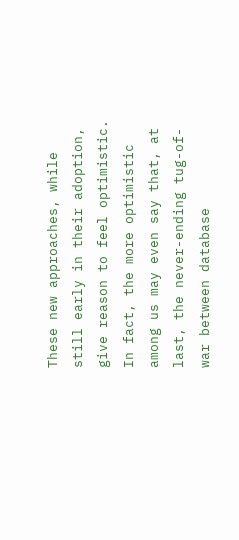These new approaches, while still early in their adoption, give reason to feel optimistic. In fact, the more optimistic among us may even say that, at last, the never-ending tug-of-war between database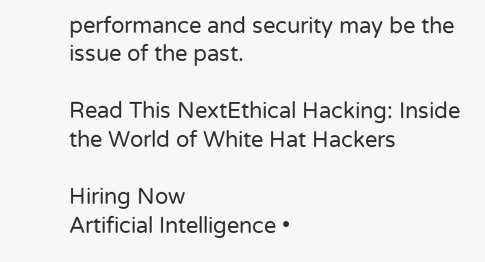performance and security may be the issue of the past.

Read This NextEthical Hacking: Inside the World of White Hat Hackers

Hiring Now
Artificial Intelligence •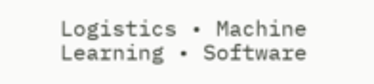Logistics • Machine Learning • Software